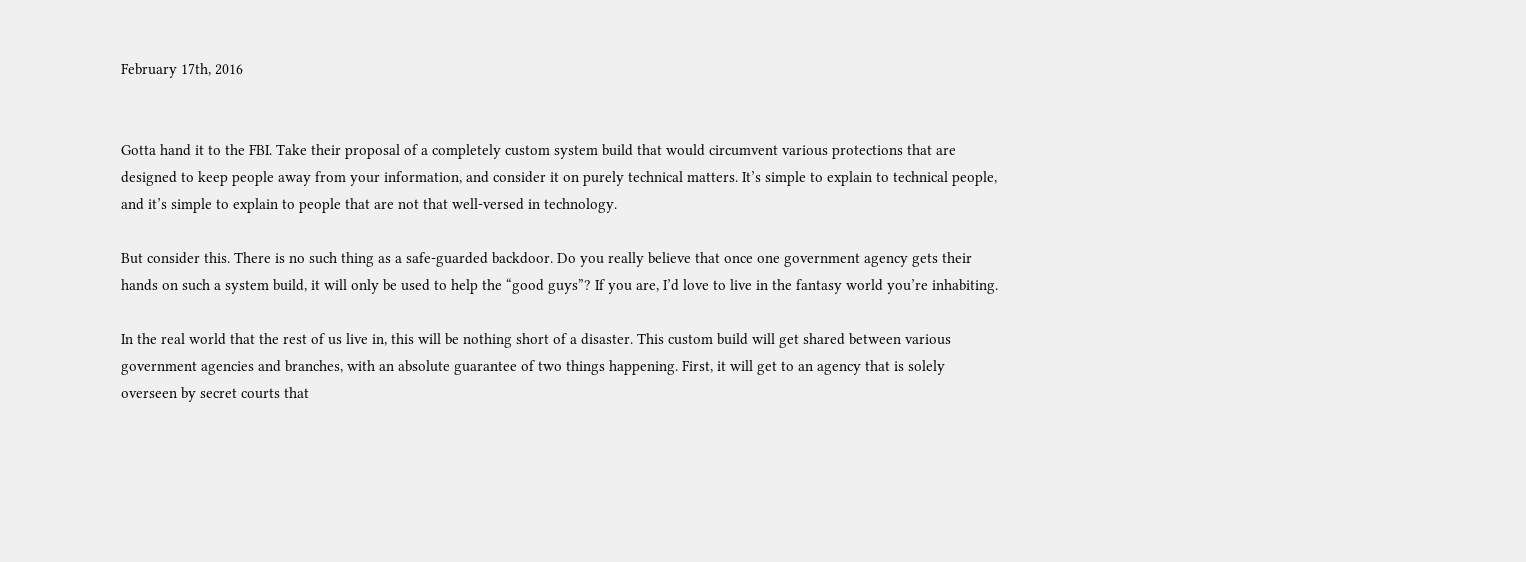February 17th, 2016


Gotta hand it to the FBI. Take their proposal of a completely custom system build that would circumvent various protections that are designed to keep people away from your information, and consider it on purely technical matters. It’s simple to explain to technical people, and it’s simple to explain to people that are not that well-versed in technology.

But consider this. There is no such thing as a safe-guarded backdoor. Do you really believe that once one government agency gets their hands on such a system build, it will only be used to help the “good guys”? If you are, I’d love to live in the fantasy world you’re inhabiting.

In the real world that the rest of us live in, this will be nothing short of a disaster. This custom build will get shared between various government agencies and branches, with an absolute guarantee of two things happening. First, it will get to an agency that is solely overseen by secret courts that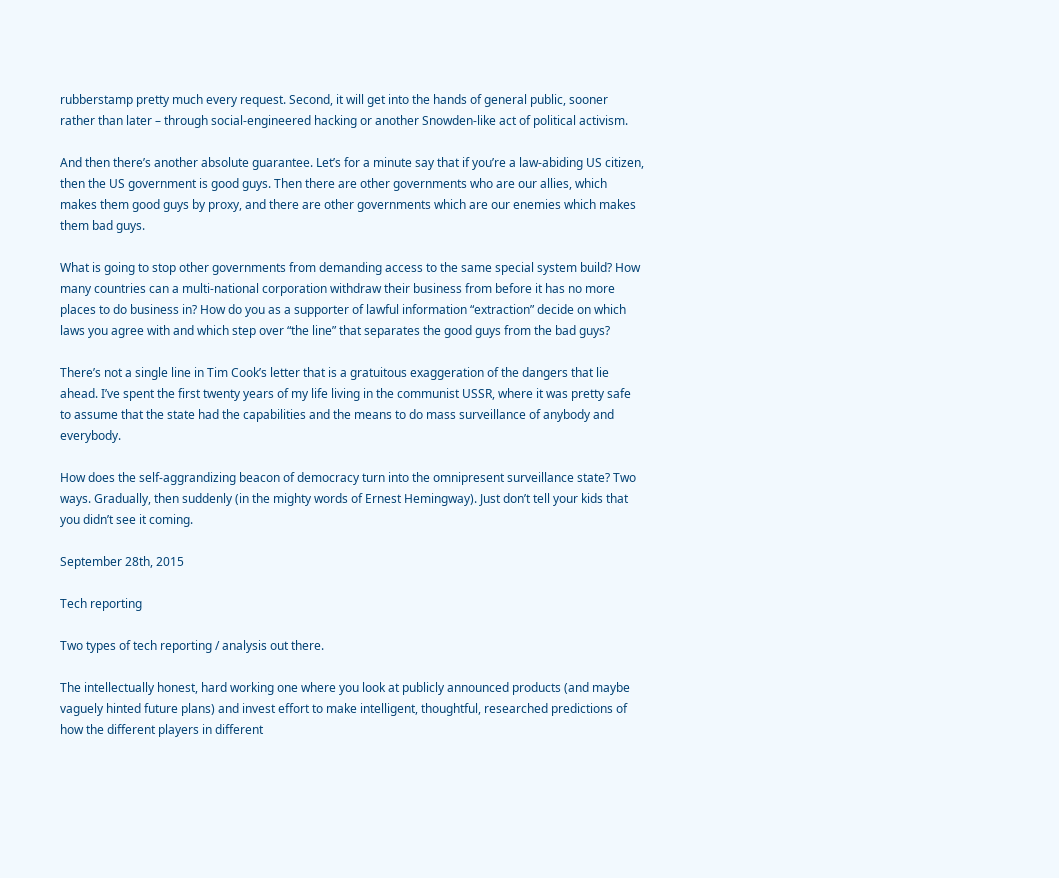rubberstamp pretty much every request. Second, it will get into the hands of general public, sooner rather than later – through social-engineered hacking or another Snowden-like act of political activism.

And then there’s another absolute guarantee. Let’s for a minute say that if you’re a law-abiding US citizen, then the US government is good guys. Then there are other governments who are our allies, which makes them good guys by proxy, and there are other governments which are our enemies which makes them bad guys.

What is going to stop other governments from demanding access to the same special system build? How many countries can a multi-national corporation withdraw their business from before it has no more places to do business in? How do you as a supporter of lawful information “extraction” decide on which laws you agree with and which step over “the line” that separates the good guys from the bad guys?

There’s not a single line in Tim Cook’s letter that is a gratuitous exaggeration of the dangers that lie ahead. I’ve spent the first twenty years of my life living in the communist USSR, where it was pretty safe to assume that the state had the capabilities and the means to do mass surveillance of anybody and everybody.

How does the self-aggrandizing beacon of democracy turn into the omnipresent surveillance state? Two ways. Gradually, then suddenly (in the mighty words of Ernest Hemingway). Just don’t tell your kids that you didn’t see it coming.

September 28th, 2015

Tech reporting

Two types of tech reporting / analysis out there.

The intellectually honest, hard working one where you look at publicly announced products (and maybe vaguely hinted future plans) and invest effort to make intelligent, thoughtful, researched predictions of how the different players in different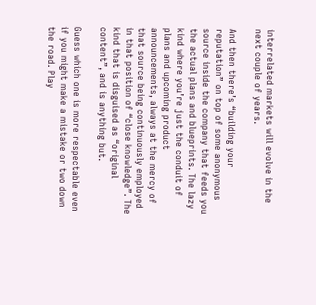interrelated markets will evolve in the next couple of years.

And then there’s “building your reputation” on top of some anonymous source inside the company that feeds you the actual plans and blueprints. The lazy kind where you’re just the conduit of plans and upcoming product announcements, always at the mercy of that source being continuously employed in that position of “close knowledge”. The kind that is disguised as “original content”, and is anything but.

Guess which one is more respectable even if you might make a mistake or two down the road. Play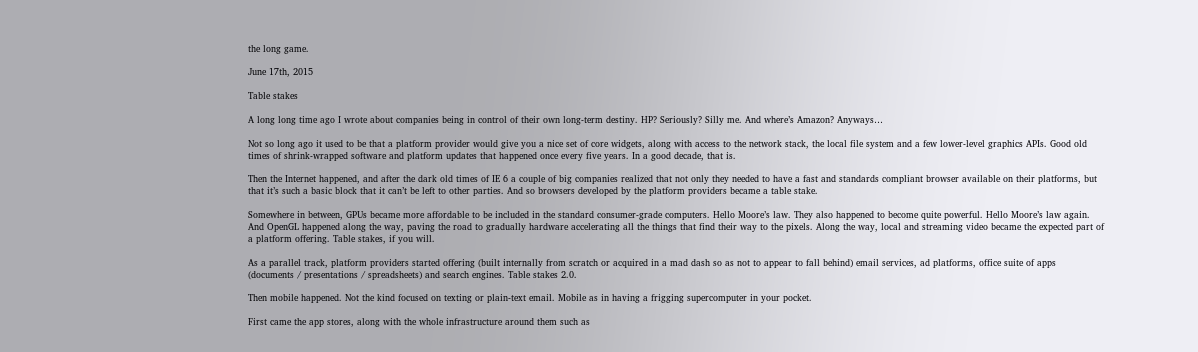the long game.

June 17th, 2015

Table stakes

A long long time ago I wrote about companies being in control of their own long-term destiny. HP? Seriously? Silly me. And where’s Amazon? Anyways…

Not so long ago it used to be that a platform provider would give you a nice set of core widgets, along with access to the network stack, the local file system and a few lower-level graphics APIs. Good old times of shrink-wrapped software and platform updates that happened once every five years. In a good decade, that is.

Then the Internet happened, and after the dark old times of IE 6 a couple of big companies realized that not only they needed to have a fast and standards compliant browser available on their platforms, but that it’s such a basic block that it can’t be left to other parties. And so browsers developed by the platform providers became a table stake.

Somewhere in between, GPUs became more affordable to be included in the standard consumer-grade computers. Hello Moore’s law. They also happened to become quite powerful. Hello Moore’s law again. And OpenGL happened along the way, paving the road to gradually hardware accelerating all the things that find their way to the pixels. Along the way, local and streaming video became the expected part of a platform offering. Table stakes, if you will.

As a parallel track, platform providers started offering (built internally from scratch or acquired in a mad dash so as not to appear to fall behind) email services, ad platforms, office suite of apps (documents / presentations / spreadsheets) and search engines. Table stakes 2.0.

Then mobile happened. Not the kind focused on texting or plain-text email. Mobile as in having a frigging supercomputer in your pocket.

First came the app stores, along with the whole infrastructure around them such as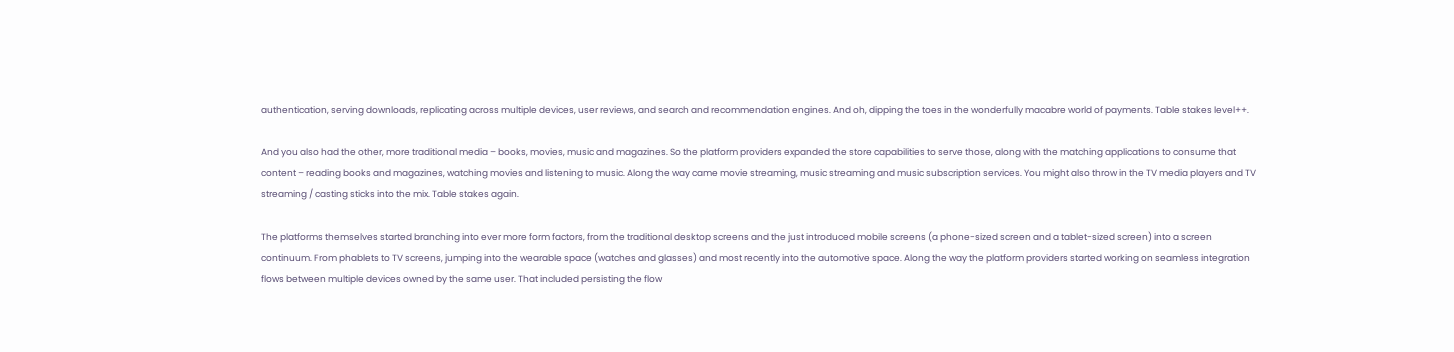authentication, serving downloads, replicating across multiple devices, user reviews, and search and recommendation engines. And oh, dipping the toes in the wonderfully macabre world of payments. Table stakes level++.

And you also had the other, more traditional media – books, movies, music and magazines. So the platform providers expanded the store capabilities to serve those, along with the matching applications to consume that content – reading books and magazines, watching movies and listening to music. Along the way came movie streaming, music streaming and music subscription services. You might also throw in the TV media players and TV streaming / casting sticks into the mix. Table stakes again.

The platforms themselves started branching into ever more form factors, from the traditional desktop screens and the just introduced mobile screens (a phone-sized screen and a tablet-sized screen) into a screen continuum. From phablets to TV screens, jumping into the wearable space (watches and glasses) and most recently into the automotive space. Along the way the platform providers started working on seamless integration flows between multiple devices owned by the same user. That included persisting the flow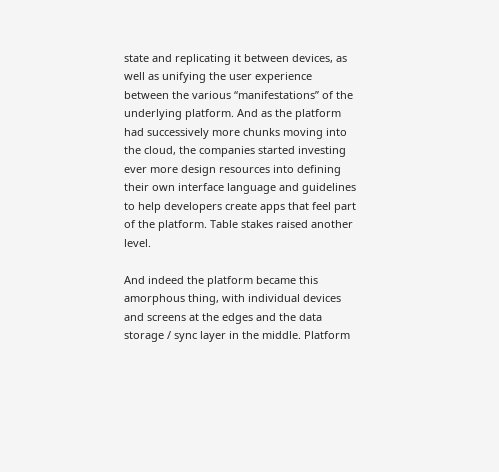state and replicating it between devices, as well as unifying the user experience between the various “manifestations” of the underlying platform. And as the platform had successively more chunks moving into the cloud, the companies started investing ever more design resources into defining their own interface language and guidelines to help developers create apps that feel part of the platform. Table stakes raised another level.

And indeed the platform became this amorphous thing, with individual devices and screens at the edges and the data storage / sync layer in the middle. Platform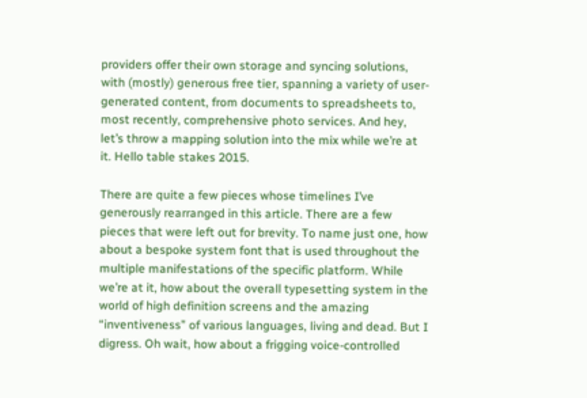providers offer their own storage and syncing solutions, with (mostly) generous free tier, spanning a variety of user-generated content, from documents to spreadsheets to, most recently, comprehensive photo services. And hey, let’s throw a mapping solution into the mix while we’re at it. Hello table stakes 2015.

There are quite a few pieces whose timelines I’ve generously rearranged in this article. There are a few pieces that were left out for brevity. To name just one, how about a bespoke system font that is used throughout the multiple manifestations of the specific platform. While we’re at it, how about the overall typesetting system in the world of high definition screens and the amazing “inventiveness” of various languages, living and dead. But I digress. Oh wait, how about a frigging voice-controlled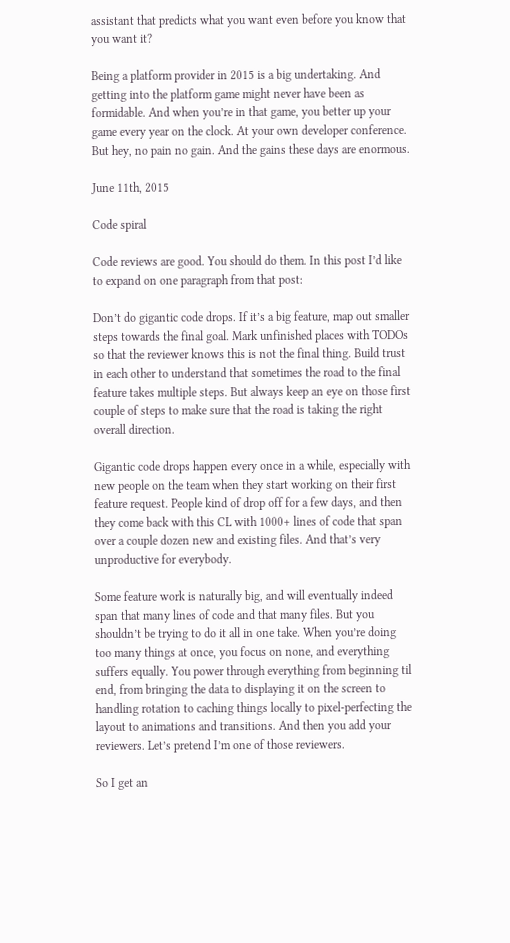assistant that predicts what you want even before you know that you want it?

Being a platform provider in 2015 is a big undertaking. And getting into the platform game might never have been as formidable. And when you’re in that game, you better up your game every year on the clock. At your own developer conference. But hey, no pain no gain. And the gains these days are enormous.

June 11th, 2015

Code spiral

Code reviews are good. You should do them. In this post I’d like to expand on one paragraph from that post:

Don’t do gigantic code drops. If it’s a big feature, map out smaller steps towards the final goal. Mark unfinished places with TODOs so that the reviewer knows this is not the final thing. Build trust in each other to understand that sometimes the road to the final feature takes multiple steps. But always keep an eye on those first couple of steps to make sure that the road is taking the right overall direction.

Gigantic code drops happen every once in a while, especially with new people on the team when they start working on their first feature request. People kind of drop off for a few days, and then they come back with this CL with 1000+ lines of code that span over a couple dozen new and existing files. And that’s very unproductive for everybody.

Some feature work is naturally big, and will eventually indeed span that many lines of code and that many files. But you shouldn’t be trying to do it all in one take. When you’re doing too many things at once, you focus on none, and everything suffers equally. You power through everything from beginning til end, from bringing the data to displaying it on the screen to handling rotation to caching things locally to pixel-perfecting the layout to animations and transitions. And then you add your reviewers. Let’s pretend I’m one of those reviewers.

So I get an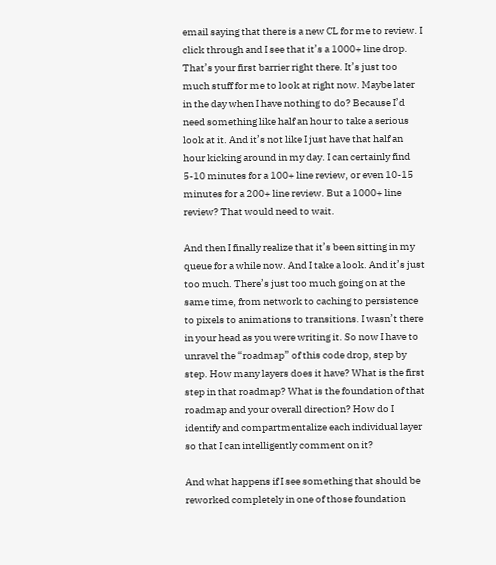email saying that there is a new CL for me to review. I click through and I see that it’s a 1000+ line drop. That’s your first barrier right there. It’s just too much stuff for me to look at right now. Maybe later in the day when I have nothing to do? Because I’d need something like half an hour to take a serious look at it. And it’s not like I just have that half an hour kicking around in my day. I can certainly find 5-10 minutes for a 100+ line review, or even 10-15 minutes for a 200+ line review. But a 1000+ line review? That would need to wait.

And then I finally realize that it’s been sitting in my queue for a while now. And I take a look. And it’s just too much. There’s just too much going on at the same time, from network to caching to persistence to pixels to animations to transitions. I wasn’t there in your head as you were writing it. So now I have to unravel the “roadmap” of this code drop, step by step. How many layers does it have? What is the first step in that roadmap? What is the foundation of that roadmap and your overall direction? How do I identify and compartmentalize each individual layer so that I can intelligently comment on it?

And what happens if I see something that should be reworked completely in one of those foundation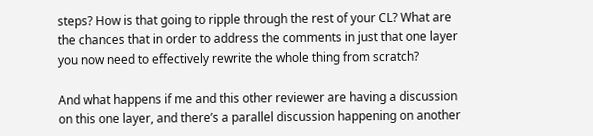steps? How is that going to ripple through the rest of your CL? What are the chances that in order to address the comments in just that one layer you now need to effectively rewrite the whole thing from scratch?

And what happens if me and this other reviewer are having a discussion on this one layer, and there’s a parallel discussion happening on another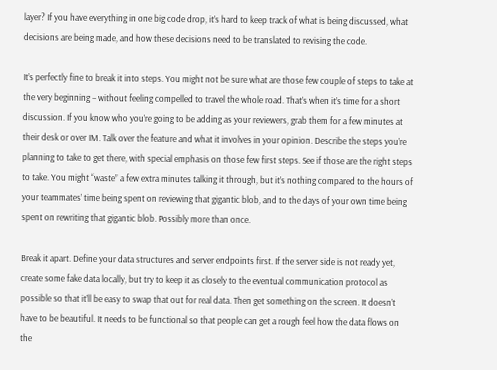layer? If you have everything in one big code drop, it’s hard to keep track of what is being discussed, what decisions are being made, and how these decisions need to be translated to revising the code.

It’s perfectly fine to break it into steps. You might not be sure what are those few couple of steps to take at the very beginning – without feeling compelled to travel the whole road. That’s when it’s time for a short discussion. If you know who you’re going to be adding as your reviewers, grab them for a few minutes at their desk or over IM. Talk over the feature and what it involves in your opinion. Describe the steps you’re planning to take to get there, with special emphasis on those few first steps. See if those are the right steps to take. You might “waste” a few extra minutes talking it through, but it’s nothing compared to the hours of your teammates’ time being spent on reviewing that gigantic blob, and to the days of your own time being spent on rewriting that gigantic blob. Possibly more than once.

Break it apart. Define your data structures and server endpoints first. If the server side is not ready yet, create some fake data locally, but try to keep it as closely to the eventual communication protocol as possible so that it’ll be easy to swap that out for real data. Then get something on the screen. It doesn’t have to be beautiful. It needs to be functional so that people can get a rough feel how the data flows on the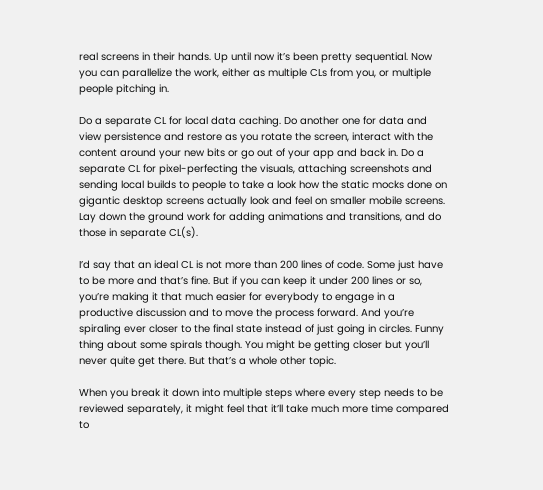real screens in their hands. Up until now it’s been pretty sequential. Now you can parallelize the work, either as multiple CLs from you, or multiple people pitching in.

Do a separate CL for local data caching. Do another one for data and view persistence and restore as you rotate the screen, interact with the content around your new bits or go out of your app and back in. Do a separate CL for pixel-perfecting the visuals, attaching screenshots and sending local builds to people to take a look how the static mocks done on gigantic desktop screens actually look and feel on smaller mobile screens. Lay down the ground work for adding animations and transitions, and do those in separate CL(s).

I’d say that an ideal CL is not more than 200 lines of code. Some just have to be more and that’s fine. But if you can keep it under 200 lines or so, you’re making it that much easier for everybody to engage in a productive discussion and to move the process forward. And you’re spiraling ever closer to the final state instead of just going in circles. Funny thing about some spirals though. You might be getting closer but you’ll never quite get there. But that’s a whole other topic.

When you break it down into multiple steps where every step needs to be reviewed separately, it might feel that it’ll take much more time compared to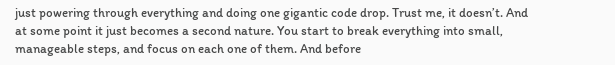just powering through everything and doing one gigantic code drop. Trust me, it doesn’t. And at some point it just becomes a second nature. You start to break everything into small, manageable steps, and focus on each one of them. And before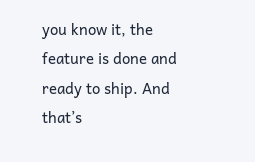you know it, the feature is done and ready to ship. And that’s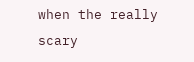when the really scary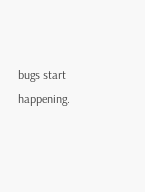bugs start happening.